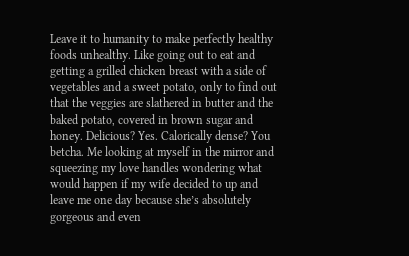Leave it to humanity to make perfectly healthy foods unhealthy. Like going out to eat and getting a grilled chicken breast with a side of vegetables and a sweet potato, only to find out that the veggies are slathered in butter and the baked potato, covered in brown sugar and honey. Delicious? Yes. Calorically dense? You betcha. Me looking at myself in the mirror and squeezing my love handles wondering what would happen if my wife decided to up and leave me one day because she’s absolutely gorgeous and even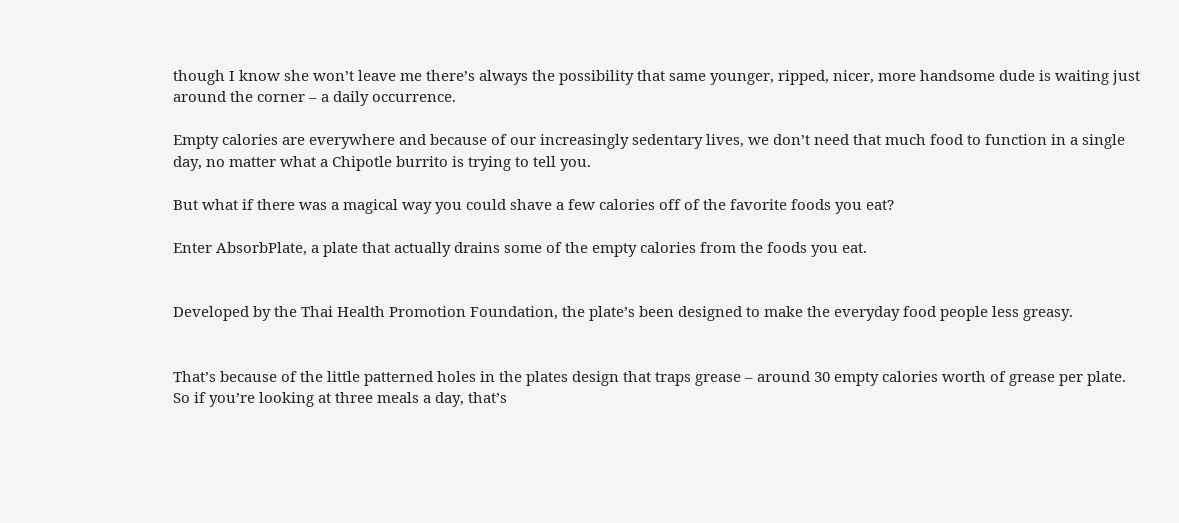though I know she won’t leave me there’s always the possibility that same younger, ripped, nicer, more handsome dude is waiting just around the corner – a daily occurrence.

Empty calories are everywhere and because of our increasingly sedentary lives, we don’t need that much food to function in a single day, no matter what a Chipotle burrito is trying to tell you.

But what if there was a magical way you could shave a few calories off of the favorite foods you eat?

Enter AbsorbPlate, a plate that actually drains some of the empty calories from the foods you eat.


Developed by the Thai Health Promotion Foundation, the plate’s been designed to make the everyday food people less greasy.


That’s because of the little patterned holes in the plates design that traps grease – around 30 empty calories worth of grease per plate. So if you’re looking at three meals a day, that’s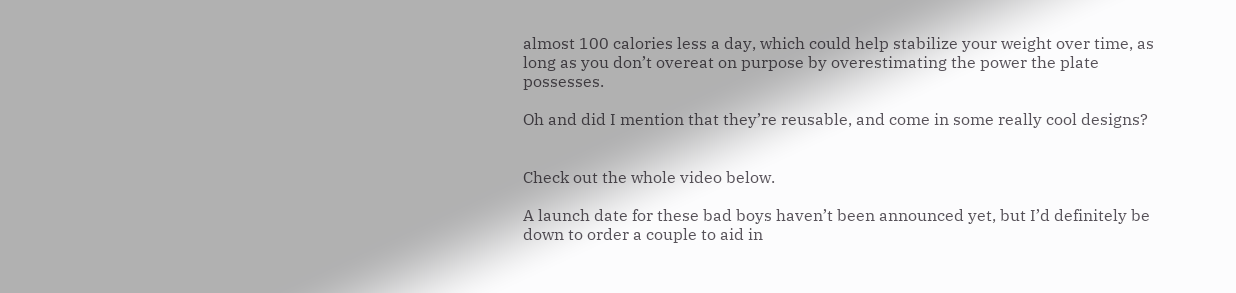almost 100 calories less a day, which could help stabilize your weight over time, as long as you don’t overeat on purpose by overestimating the power the plate possesses.

Oh and did I mention that they’re reusable, and come in some really cool designs?


Check out the whole video below.

A launch date for these bad boys haven’t been announced yet, but I’d definitely be down to order a couple to aid in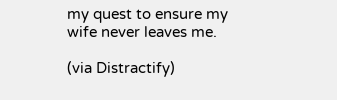my quest to ensure my wife never leaves me.

(via Distractify)